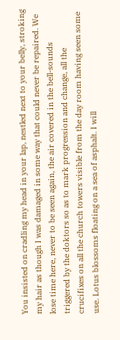You insisted on cradling my head in your lap, nestled next to your belly, stroking my hair as though I was damaged in some way that could never be repaired. We lose time here, never to be seen again, the air covered in the bell-sounds triggered by the doktors so as to mark progression and change, all the crucifixes on all the church towers visible from the day room having seen some use. Lotus blossoms floating on a sea of asphalt. I will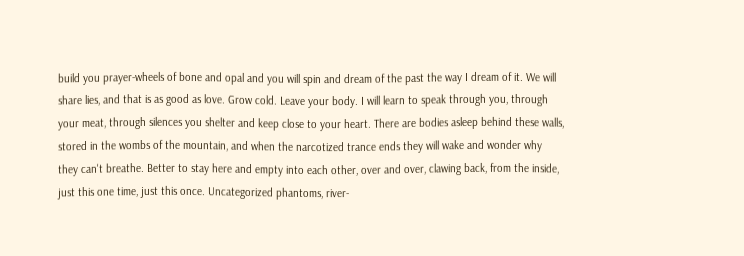build you prayer-wheels of bone and opal and you will spin and dream of the past the way I dream of it. We will share lies, and that is as good as love. Grow cold. Leave your body. I will learn to speak through you, through your meat, through silences you shelter and keep close to your heart. There are bodies asleep behind these walls, stored in the wombs of the mountain, and when the narcotized trance ends they will wake and wonder why they can't breathe. Better to stay here and empty into each other, over and over, clawing back, from the inside, just this one time, just this once. Uncategorized phantoms, river-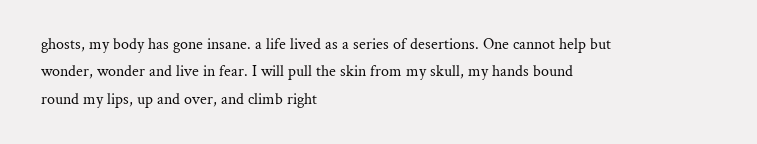ghosts, my body has gone insane. a life lived as a series of desertions. One cannot help but wonder, wonder and live in fear. I will pull the skin from my skull, my hands bound round my lips, up and over, and climb right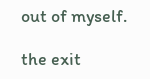out of myself.

the exit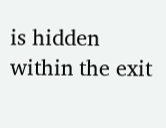is hidden within the exit